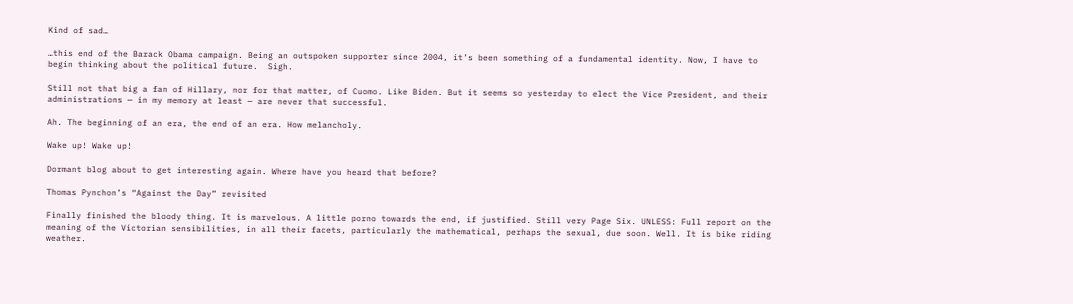Kind of sad…

…this end of the Barack Obama campaign. Being an outspoken supporter since 2004, it’s been something of a fundamental identity. Now, I have to begin thinking about the political future.  Sigh.

Still not that big a fan of Hillary, nor for that matter, of Cuomo. Like Biden. But it seems so yesterday to elect the Vice President, and their administrations — in my memory at least — are never that successful.

Ah. The beginning of an era, the end of an era. How melancholy.

Wake up! Wake up!

Dormant blog about to get interesting again. Where have you heard that before?

Thomas Pynchon’s “Against the Day” revisited

Finally finished the bloody thing. It is marvelous. A little porno towards the end, if justified. Still very Page Six. UNLESS: Full report on the meaning of the Victorian sensibilities, in all their facets, particularly the mathematical, perhaps the sexual, due soon. Well. It is bike riding weather.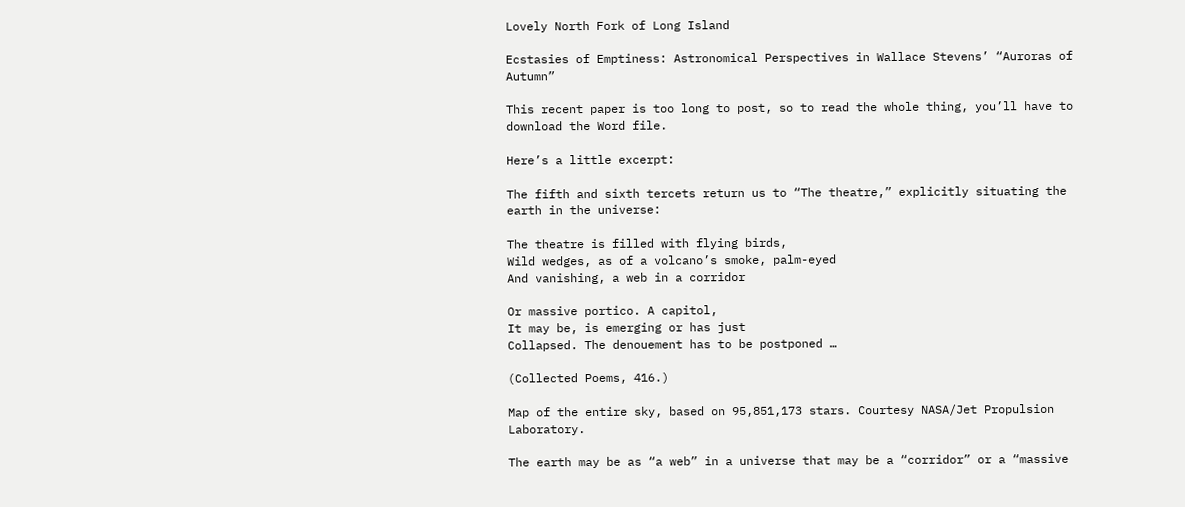Lovely North Fork of Long Island

Ecstasies of Emptiness: Astronomical Perspectives in Wallace Stevens’ “Auroras of Autumn”

This recent paper is too long to post, so to read the whole thing, you’ll have to download the Word file.

Here’s a little excerpt:

The fifth and sixth tercets return us to “The theatre,” explicitly situating the earth in the universe:

The theatre is filled with flying birds,
Wild wedges, as of a volcano’s smoke, palm-eyed
And vanishing, a web in a corridor

Or massive portico. A capitol,
It may be, is emerging or has just
Collapsed. The denouement has to be postponed …

(Collected Poems, 416.)

Map of the entire sky, based on 95,851,173 stars. Courtesy NASA/Jet Propulsion Laboratory.

The earth may be as “a web” in a universe that may be a “corridor” or a “massive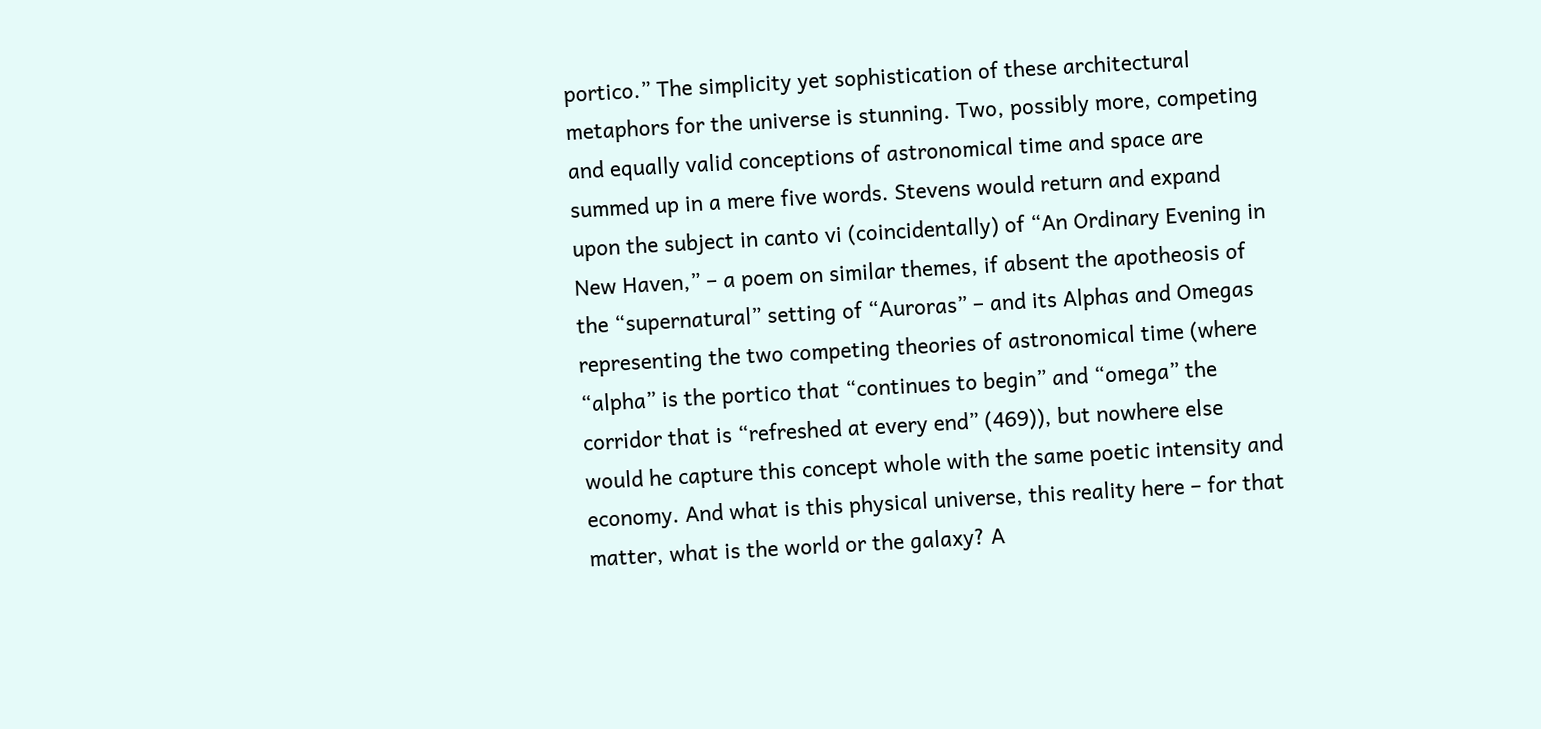portico.” The simplicity yet sophistication of these architectural metaphors for the universe is stunning. Two, possibly more, competing and equally valid conceptions of astronomical time and space are summed up in a mere five words. Stevens would return and expand upon the subject in canto vi (coincidentally) of “An Ordinary Evening in New Haven,” – a poem on similar themes, if absent the apotheosis of the “supernatural” setting of “Auroras” – and its Alphas and Omegas representing the two competing theories of astronomical time (where “alpha” is the portico that “continues to begin” and “omega” the corridor that is “refreshed at every end” (469)), but nowhere else would he capture this concept whole with the same poetic intensity and economy. And what is this physical universe, this reality here – for that matter, what is the world or the galaxy? A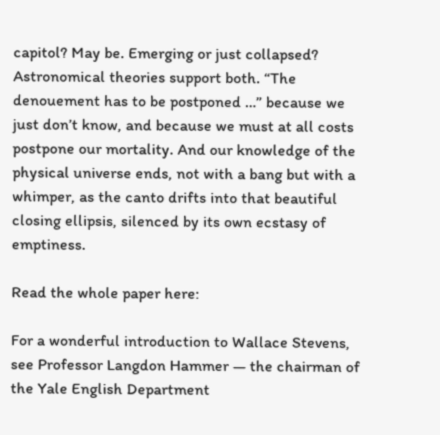capitol? May be. Emerging or just collapsed? Astronomical theories support both. “The denouement has to be postponed …” because we just don’t know, and because we must at all costs postpone our mortality. And our knowledge of the physical universe ends, not with a bang but with a whimper, as the canto drifts into that beautiful closing ellipsis, silenced by its own ecstasy of emptiness.

Read the whole paper here:

For a wonderful introduction to Wallace Stevens, see Professor Langdon Hammer — the chairman of the Yale English Department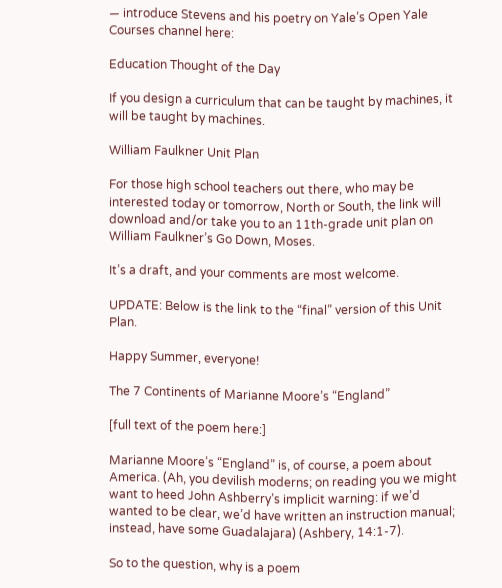— introduce Stevens and his poetry on Yale’s Open Yale Courses channel here:

Education Thought of the Day

If you design a curriculum that can be taught by machines, it will be taught by machines.

William Faulkner Unit Plan

For those high school teachers out there, who may be interested today or tomorrow, North or South, the link will download and/or take you to an 11th-grade unit plan on William Faulkner’s Go Down, Moses.

It’s a draft, and your comments are most welcome.

UPDATE: Below is the link to the “final” version of this Unit Plan.

Happy Summer, everyone!

The 7 Continents of Marianne Moore’s “England”

[full text of the poem here:]

Marianne Moore’s “England” is, of course, a poem about America. (Ah, you devilish moderns; on reading you we might want to heed John Ashberry’s implicit warning: if we’d wanted to be clear, we’d have written an instruction manual; instead, have some Guadalajara) (Ashbery, 14:1-7).

So to the question, why is a poem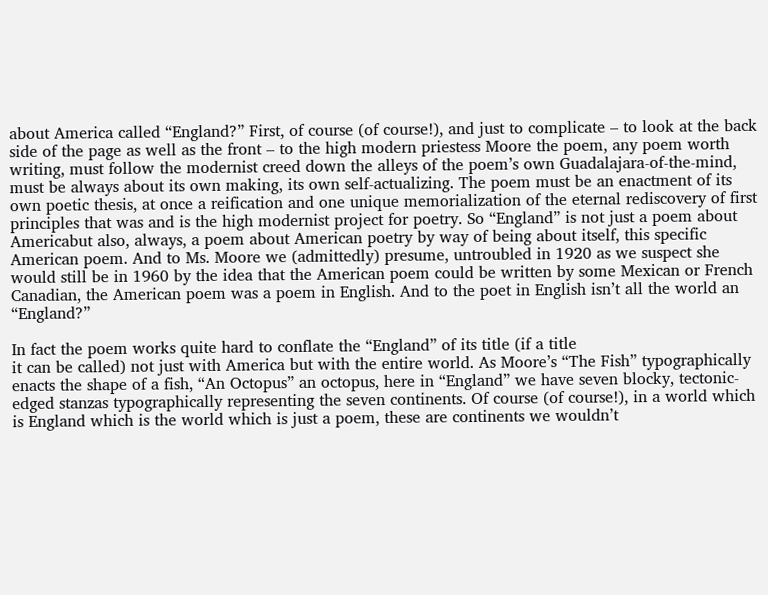about America called “England?” First, of course (of course!), and just to complicate – to look at the back side of the page as well as the front – to the high modern priestess Moore the poem, any poem worth writing, must follow the modernist creed down the alleys of the poem’s own Guadalajara-of-the-mind, must be always about its own making, its own self-actualizing. The poem must be an enactment of its own poetic thesis, at once a reification and one unique memorialization of the eternal rediscovery of first principles that was and is the high modernist project for poetry. So “England” is not just a poem about Americabut also, always, a poem about American poetry by way of being about itself, this specific American poem. And to Ms. Moore we (admittedly) presume, untroubled in 1920 as we suspect she would still be in 1960 by the idea that the American poem could be written by some Mexican or French Canadian, the American poem was a poem in English. And to the poet in English isn’t all the world an “England?”

In fact the poem works quite hard to conflate the “England” of its title (if a title
it can be called) not just with America but with the entire world. As Moore’s “The Fish” typographically enacts the shape of a fish, “An Octopus” an octopus, here in “England” we have seven blocky, tectonic-edged stanzas typographically representing the seven continents. Of course (of course!), in a world which is England which is the world which is just a poem, these are continents we wouldn’t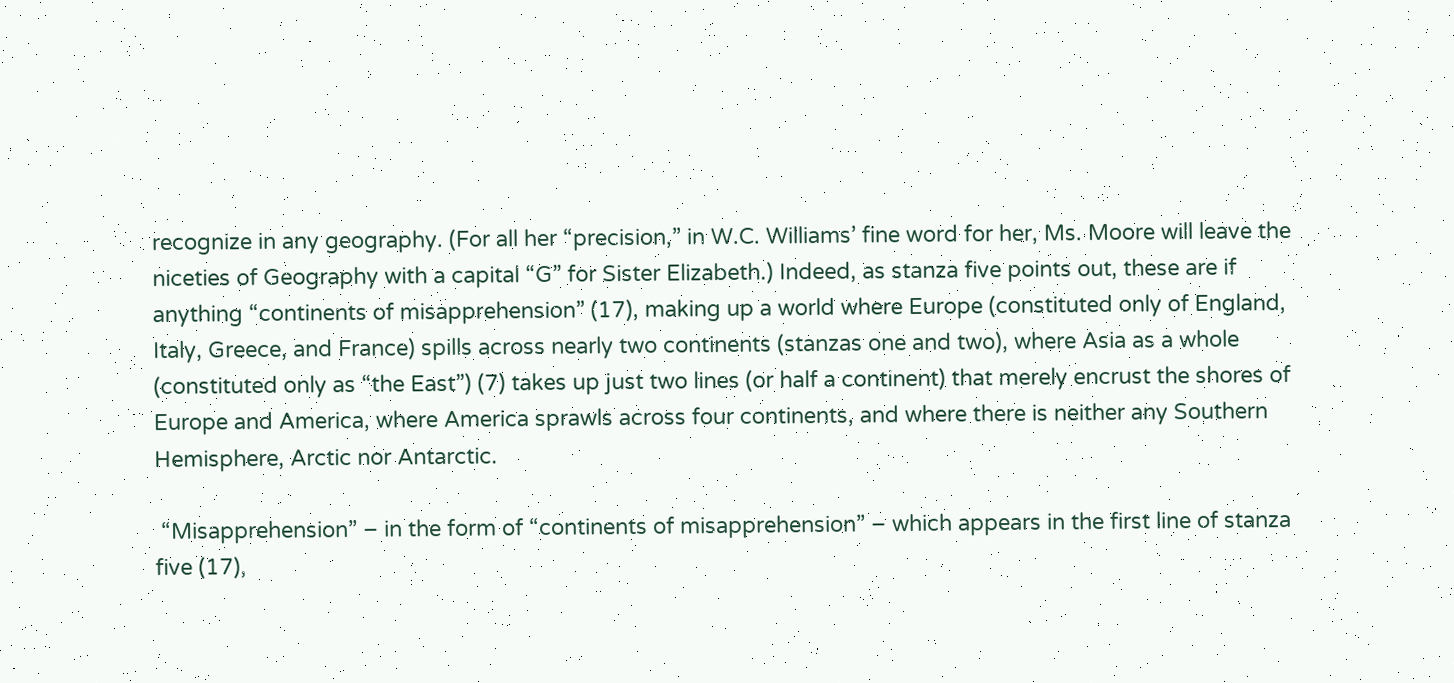recognize in any geography. (For all her “precision,” in W.C. Williams’ fine word for her, Ms. Moore will leave the niceties of Geography with a capital “G” for Sister Elizabeth.) Indeed, as stanza five points out, these are if anything “continents of misapprehension” (17), making up a world where Europe (constituted only of England, Italy, Greece, and France) spills across nearly two continents (stanzas one and two), where Asia as a whole (constituted only as “the East”) (7) takes up just two lines (or half a continent) that merely encrust the shores of Europe and America, where America sprawls across four continents, and where there is neither any Southern Hemisphere, Arctic nor Antarctic.

 “Misapprehension” – in the form of “continents of misapprehension” – which appears in the first line of stanza five (17),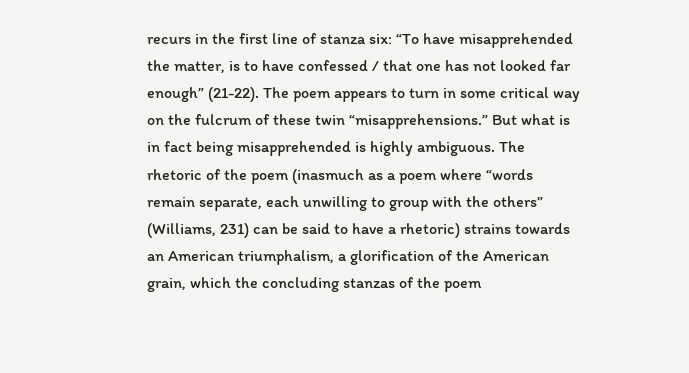recurs in the first line of stanza six: “To have misapprehended the matter, is to have confessed / that one has not looked far enough” (21-22). The poem appears to turn in some critical way on the fulcrum of these twin “misapprehensions.” But what is in fact being misapprehended is highly ambiguous. The rhetoric of the poem (inasmuch as a poem where “words remain separate, each unwilling to group with the others” (Williams, 231) can be said to have a rhetoric) strains towards an American triumphalism, a glorification of the American grain, which the concluding stanzas of the poem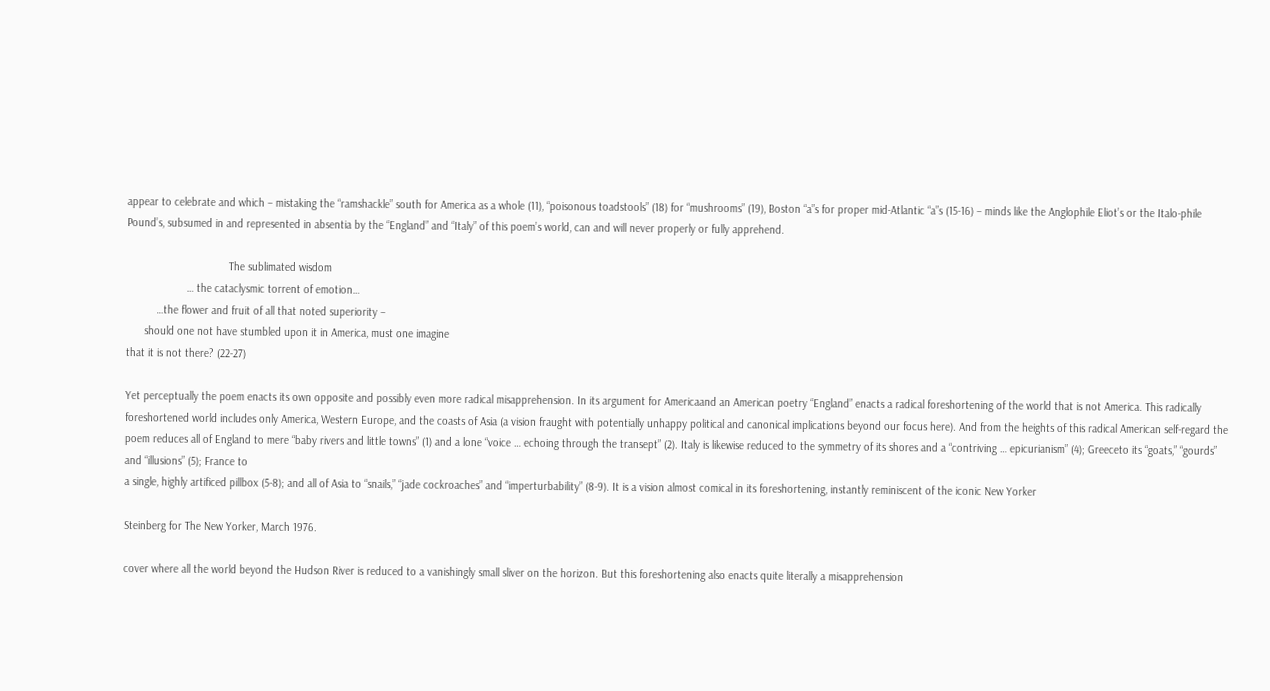appear to celebrate and which – mistaking the “ramshackle” south for America as a whole (11), “poisonous toadstools” (18) for “mushrooms” (19), Boston “a”s for proper mid-Atlantic “a”s (15-16) – minds like the Anglophile Eliot’s or the Italo‑phile Pound’s, subsumed in and represented in absentia by the “England” and “Italy” of this poem’s world, can and will never properly or fully apprehend.

                                  The sublimated wisdom
                    … the cataclysmic torrent of emotion…
          …the flower and fruit of all that noted superiority –
      should one not have stumbled upon it in America, must one imagine
that it is not there? (22-27)

Yet perceptually the poem enacts its own opposite and possibly even more radical misapprehension. In its argument for Americaand an American poetry “England” enacts a radical foreshortening of the world that is not America. This radically foreshortened world includes only America, Western Europe, and the coasts of Asia (a vision fraught with potentially unhappy political and canonical implications beyond our focus here). And from the heights of this radical American self-regard the poem reduces all of England to mere “baby rivers and little towns” (1) and a lone “voice … echoing through the transept” (2). Italy is likewise reduced to the symmetry of its shores and a “contriving … epicurianism” (4); Greeceto its “goats,” “gourds” and “illusions” (5); France to
a single, highly artificed pillbox (5-8); and all of Asia to “snails,” “jade cockroaches” and “imperturbability” (8-9). It is a vision almost comical in its foreshortening, instantly reminiscent of the iconic New Yorker

Steinberg for The New Yorker, March 1976.

cover where all the world beyond the Hudson River is reduced to a vanishingly small sliver on the horizon. But this foreshortening also enacts quite literally a misapprehension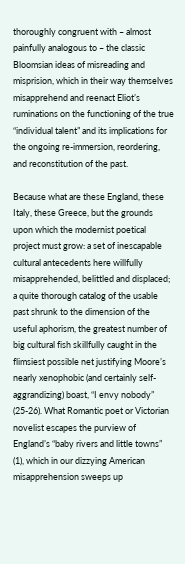thoroughly congruent with – almost painfully analogous to – the classic Bloomsian ideas of misreading and misprision, which in their way themselves misapprehend and reenact Eliot’s ruminations on the functioning of the true “individual talent” and its implications for the ongoing re-immersion, reordering, and reconstitution of the past.

Because what are these England, these Italy, these Greece, but the grounds upon which the modernist poetical project must grow: a set of inescapable cultural antecedents here willfully misapprehended, belittled and displaced; a quite thorough catalog of the usable past shrunk to the dimension of the useful aphorism, the greatest number of big cultural fish skillfully caught in the flimsiest possible net justifying Moore’s nearly xenophobic (and certainly self-aggrandizing) boast, “I envy nobody” (25-26). What Romantic poet or Victorian novelist escapes the purview of England’s “baby rivers and little towns” (1), which in our dizzying American misapprehension sweeps up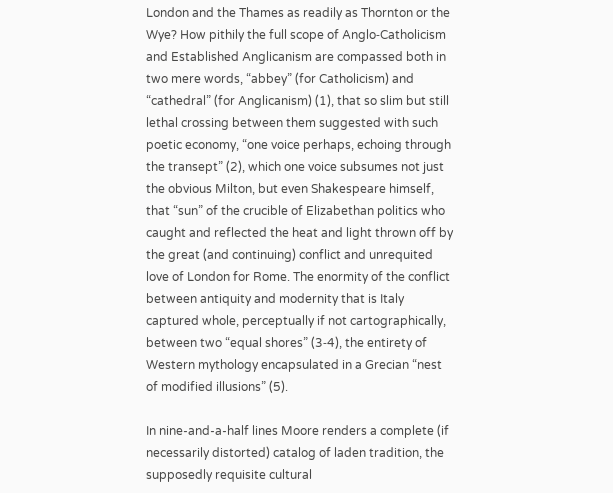London and the Thames as readily as Thornton or the Wye? How pithily the full scope of Anglo‑Catholicism and Established Anglicanism are compassed both in two mere words, “abbey” (for Catholicism) and “cathedral” (for Anglicanism) (1), that so slim but still lethal crossing between them suggested with such poetic economy, “one voice perhaps, echoing through the transept” (2), which one voice subsumes not just the obvious Milton, but even Shakespeare himself, that “sun” of the crucible of Elizabethan politics who caught and reflected the heat and light thrown off by the great (and continuing) conflict and unrequited love of London for Rome. The enormity of the conflict between antiquity and modernity that is Italy captured whole, perceptually if not cartographically, between two “equal shores” (3‑4), the entirety of Western mythology encapsulated in a Grecian “nest of modified illusions” (5).

In nine-and-a-half lines Moore renders a complete (if necessarily distorted) catalog of laden tradition, the supposedly requisite cultural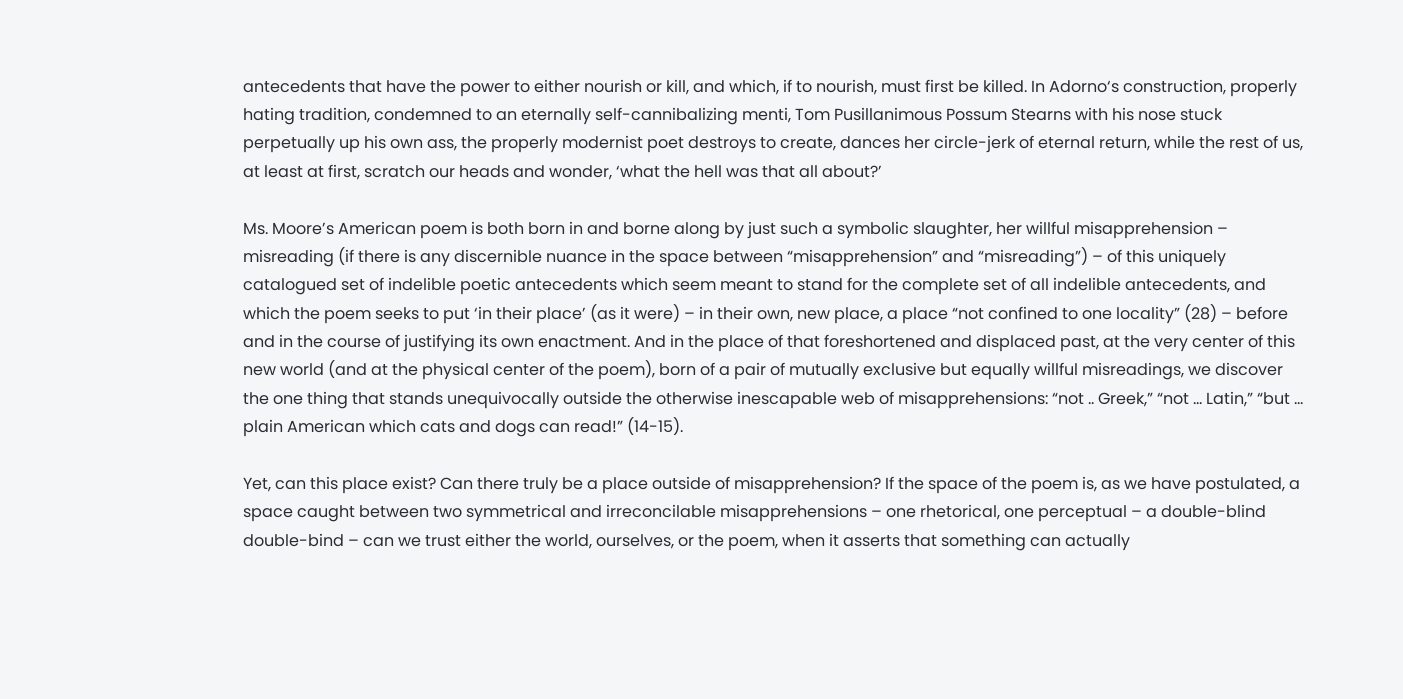antecedents that have the power to either nourish or kill, and which, if to nourish, must first be killed. In Adorno‘s construction, properly hating tradition, condemned to an eternally self-cannibalizing menti, Tom Pusillanimous Possum Stearns with his nose stuck perpetually up his own ass, the properly modernist poet destroys to create, dances her circle-jerk of eternal return, while the rest of us, at least at first, scratch our heads and wonder, ‘what the hell was that all about?’

Ms. Moore’s American poem is both born in and borne along by just such a symbolic slaughter, her willful misapprehension – misreading (if there is any discernible nuance in the space between “misapprehension” and “misreading”) – of this uniquely catalogued set of indelible poetic antecedents which seem meant to stand for the complete set of all indelible antecedents, and which the poem seeks to put ‘in their place’ (as it were) – in their own, new place, a place “not confined to one locality” (28) – before and in the course of justifying its own enactment. And in the place of that foreshortened and displaced past, at the very center of this new world (and at the physical center of the poem), born of a pair of mutually exclusive but equally willful misreadings, we discover the one thing that stands unequivocally outside the otherwise inescapable web of misapprehensions: “not .. Greek,” “not … Latin,” “but … plain American which cats and dogs can read!” (14-15).

Yet, can this place exist? Can there truly be a place outside of misapprehension? If the space of the poem is, as we have postulated, a space caught between two symmetrical and irreconcilable misapprehensions – one rhetorical, one perceptual – a double-blind double-bind – can we trust either the world, ourselves, or the poem, when it asserts that something can actually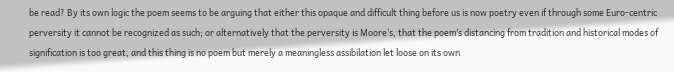be read? By its own logic the poem seems to be arguing that either this opaque and difficult thing before us is now poetry even if through some Euro-centric perversity it cannot be recognized as such; or alternatively that the perversity is Moore’s, that the poem’s distancing from tradition and historical modes of signification is too great, and this thing is no poem but merely a meaningless assibilation let loose on its own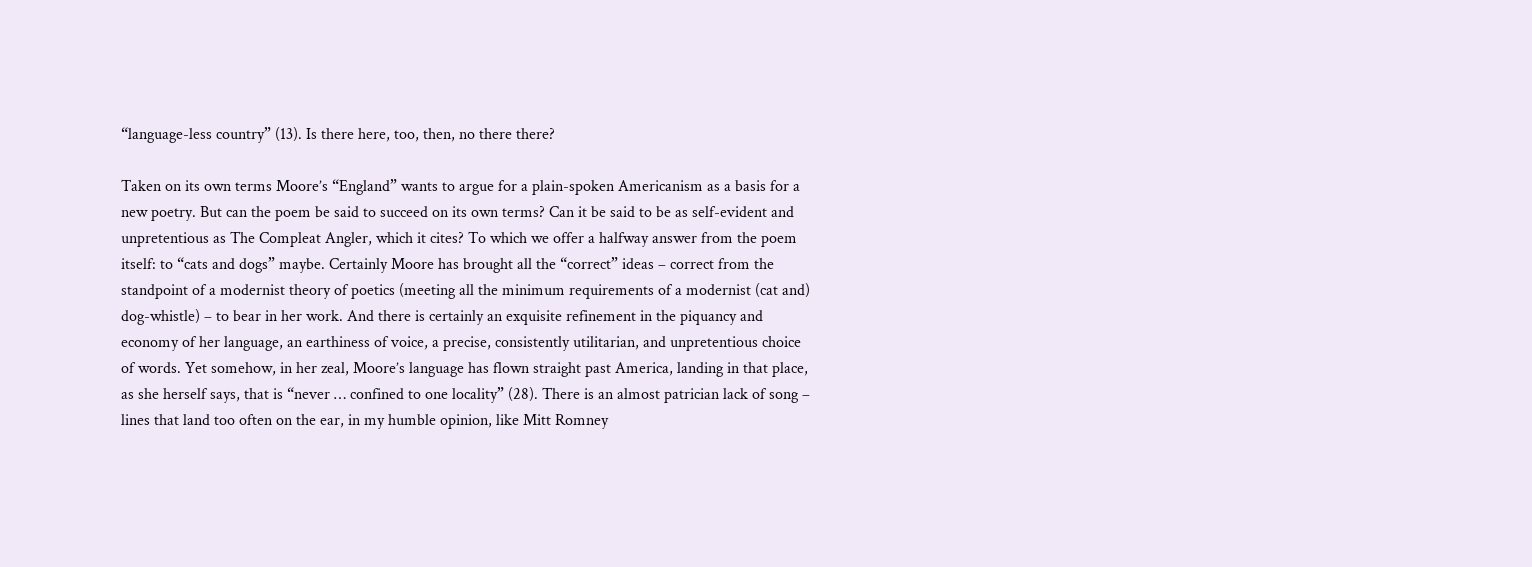“language-less country” (13). Is there here, too, then, no there there?

Taken on its own terms Moore’s “England” wants to argue for a plain-spoken Americanism as a basis for a new poetry. But can the poem be said to succeed on its own terms? Can it be said to be as self-evident and unpretentious as The Compleat Angler, which it cites? To which we offer a halfway answer from the poem itself: to “cats and dogs” maybe. Certainly Moore has brought all the “correct” ideas – correct from the standpoint of a modernist theory of poetics (meeting all the minimum requirements of a modernist (cat and) dog-whistle) – to bear in her work. And there is certainly an exquisite refinement in the piquancy and economy of her language, an earthiness of voice, a precise, consistently utilitarian, and unpretentious choice of words. Yet somehow, in her zeal, Moore’s language has flown straight past America, landing in that place, as she herself says, that is “never … confined to one locality” (28). There is an almost patrician lack of song – lines that land too often on the ear, in my humble opinion, like Mitt Romney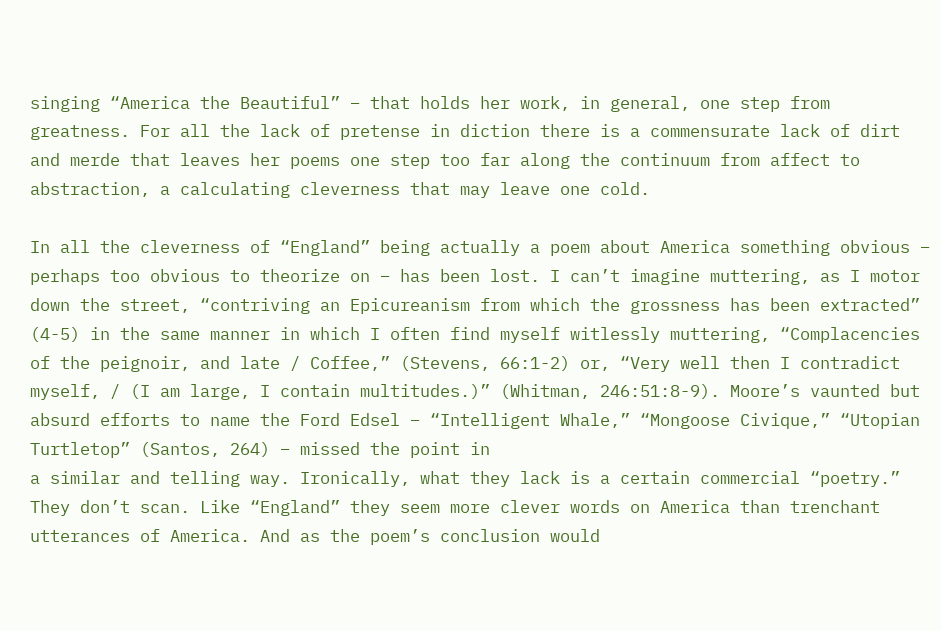singing “America the Beautiful” – that holds her work, in general, one step from greatness. For all the lack of pretense in diction there is a commensurate lack of dirt and merde that leaves her poems one step too far along the continuum from affect to abstraction, a calculating cleverness that may leave one cold.

In all the cleverness of “England” being actually a poem about America something obvious – perhaps too obvious to theorize on – has been lost. I can’t imagine muttering, as I motor down the street, “contriving an Epicureanism from which the grossness has been extracted” (4-5) in the same manner in which I often find myself witlessly muttering, “Complacencies of the peignoir, and late / Coffee,” (Stevens, 66:1-2) or, “Very well then I contradict myself, / (I am large, I contain multitudes.)” (Whitman, 246:51:8-9). Moore’s vaunted but absurd efforts to name the Ford Edsel – “Intelligent Whale,” “Mongoose Civique,” “Utopian Turtletop” (Santos, 264) – missed the point in
a similar and telling way. Ironically, what they lack is a certain commercial “poetry.” They don’t scan. Like “England” they seem more clever words on America than trenchant utterances of America. And as the poem’s conclusion would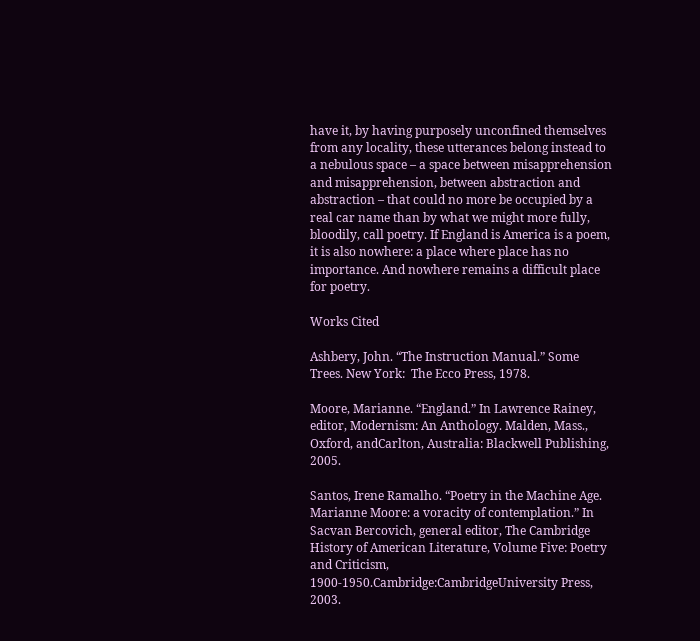have it, by having purposely unconfined themselves from any locality, these utterances belong instead to a nebulous space – a space between misapprehension and misapprehension, between abstraction and abstraction – that could no more be occupied by a real car name than by what we might more fully, bloodily, call poetry. If England is America is a poem, it is also nowhere: a place where place has no importance. And nowhere remains a difficult place for poetry.

Works Cited

Ashbery, John. “The Instruction Manual.” Some Trees. New York:  The Ecco Press, 1978.

Moore, Marianne. “England.” In Lawrence Rainey, editor, Modernism: An Anthology. Malden, Mass., Oxford, andCarlton, Australia: Blackwell Publishing, 2005.

Santos, Irene Ramalho. “Poetry in the Machine Age. Marianne Moore: a voracity of contemplation.” In Sacvan Bercovich, general editor, The Cambridge History of American Literature, Volume Five: Poetry and Criticism, 1900-1950.Cambridge:CambridgeUniversity Press, 2003.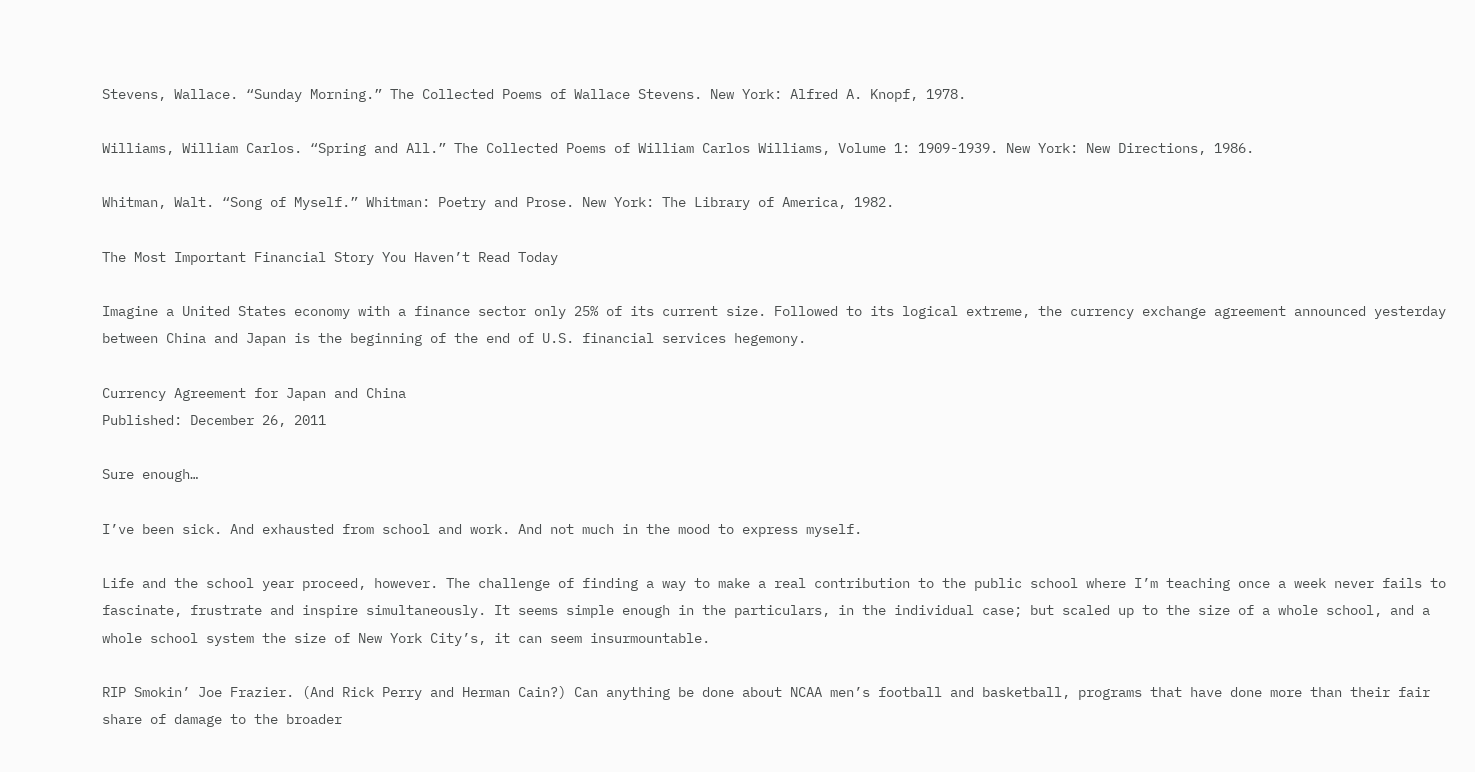Stevens, Wallace. “Sunday Morning.” The Collected Poems of Wallace Stevens. New York: Alfred A. Knopf, 1978.

Williams, William Carlos. “Spring and All.” The Collected Poems of William Carlos Williams, Volume 1: 1909-1939. New York: New Directions, 1986.

Whitman, Walt. “Song of Myself.” Whitman: Poetry and Prose. New York: The Library of America, 1982.

The Most Important Financial Story You Haven’t Read Today

Imagine a United States economy with a finance sector only 25% of its current size. Followed to its logical extreme, the currency exchange agreement announced yesterday between China and Japan is the beginning of the end of U.S. financial services hegemony.

Currency Agreement for Japan and China
Published: December 26, 2011

Sure enough…

I’ve been sick. And exhausted from school and work. And not much in the mood to express myself.

Life and the school year proceed, however. The challenge of finding a way to make a real contribution to the public school where I’m teaching once a week never fails to fascinate, frustrate and inspire simultaneously. It seems simple enough in the particulars, in the individual case; but scaled up to the size of a whole school, and a whole school system the size of New York City’s, it can seem insurmountable.

RIP Smokin’ Joe Frazier. (And Rick Perry and Herman Cain?) Can anything be done about NCAA men’s football and basketball, programs that have done more than their fair share of damage to the broader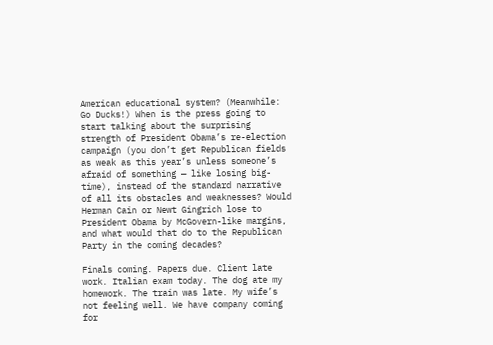American educational system? (Meanwhile: Go Ducks!) When is the press going to start talking about the surprising strength of President Obama’s re-election campaign (you don’t get Republican fields as weak as this year’s unless someone’s afraid of something — like losing big-time), instead of the standard narrative of all its obstacles and weaknesses? Would Herman Cain or Newt Gingrich lose to President Obama by McGovern-like margins, and what would that do to the Republican Party in the coming decades?

Finals coming. Papers due. Client late work. Italian exam today. The dog ate my homework. The train was late. My wife’s not feeling well. We have company coming for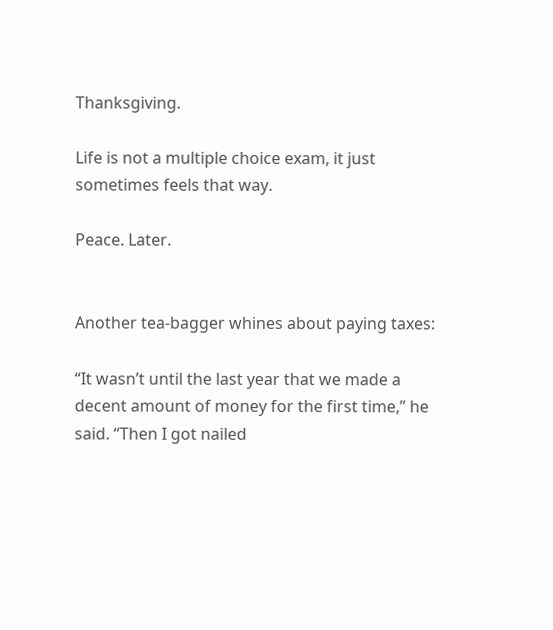Thanksgiving.

Life is not a multiple choice exam, it just sometimes feels that way.

Peace. Later.


Another tea-bagger whines about paying taxes:

“It wasn’t until the last year that we made a decent amount of money for the first time,” he said. “Then I got nailed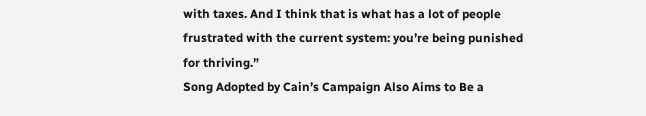with taxes. And I think that is what has a lot of people frustrated with the current system: you’re being punished for thriving.”
Song Adopted by Cain’s Campaign Also Aims to Be a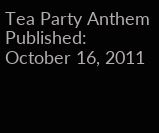Tea Party Anthem
Published: October 16, 2011